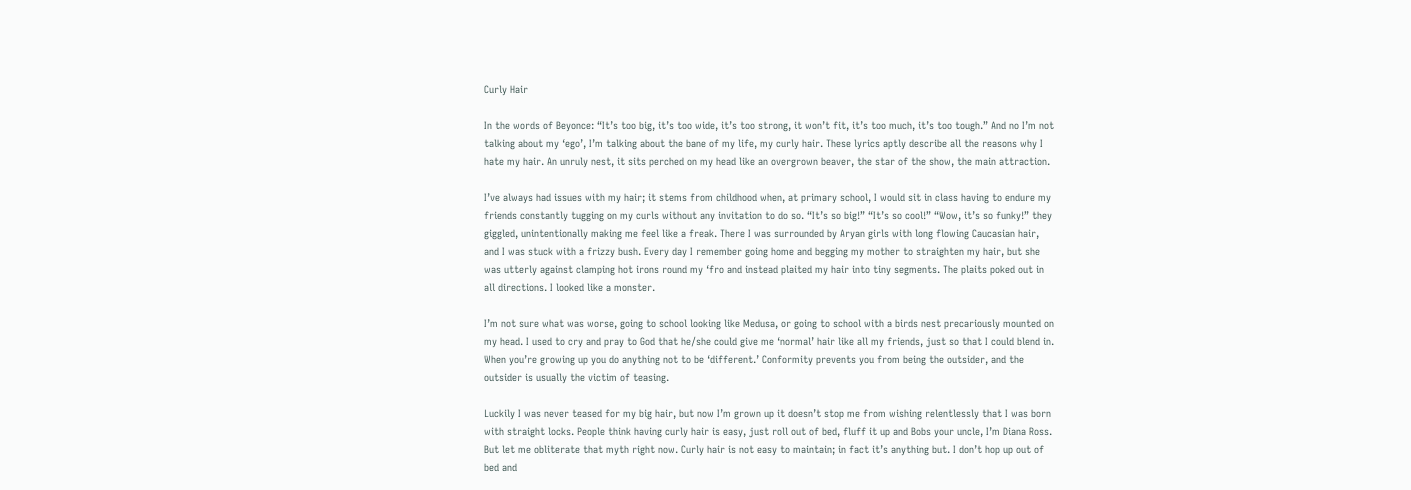Curly Hair

In the words of Beyonce: “It’s too big, it’s too wide, it’s too strong, it won’t fit, it’s too much, it’s too tough.” And no I’m not talking about my ‘ego’, I’m talking about the bane of my life, my curly hair. These lyrics aptly describe all the reasons why I hate my hair. An unruly nest, it sits perched on my head like an overgrown beaver, the star of the show, the main attraction.

I’ve always had issues with my hair; it stems from childhood when, at primary school, I would sit in class having to endure my friends constantly tugging on my curls without any invitation to do so. “It’s so big!” “It’s so cool!” “Wow, it’s so funky!” they giggled, unintentionally making me feel like a freak. There I was surrounded by Aryan girls with long flowing Caucasian hair, and I was stuck with a frizzy bush. Every day I remember going home and begging my mother to straighten my hair, but she was utterly against clamping hot irons round my ‘fro and instead plaited my hair into tiny segments. The plaits poked out in all directions. I looked like a monster.

I’m not sure what was worse, going to school looking like Medusa, or going to school with a birds nest precariously mounted on my head. I used to cry and pray to God that he/she could give me ‘normal’ hair like all my friends, just so that I could blend in. When you’re growing up you do anything not to be ‘different.’ Conformity prevents you from being the outsider, and the outsider is usually the victim of teasing.

Luckily I was never teased for my big hair, but now I’m grown up it doesn’t stop me from wishing relentlessly that I was born with straight locks. People think having curly hair is easy, just roll out of bed, fluff it up and Bobs your uncle, I’m Diana Ross. But let me obliterate that myth right now. Curly hair is not easy to maintain; in fact it’s anything but. I don’t hop up out of bed and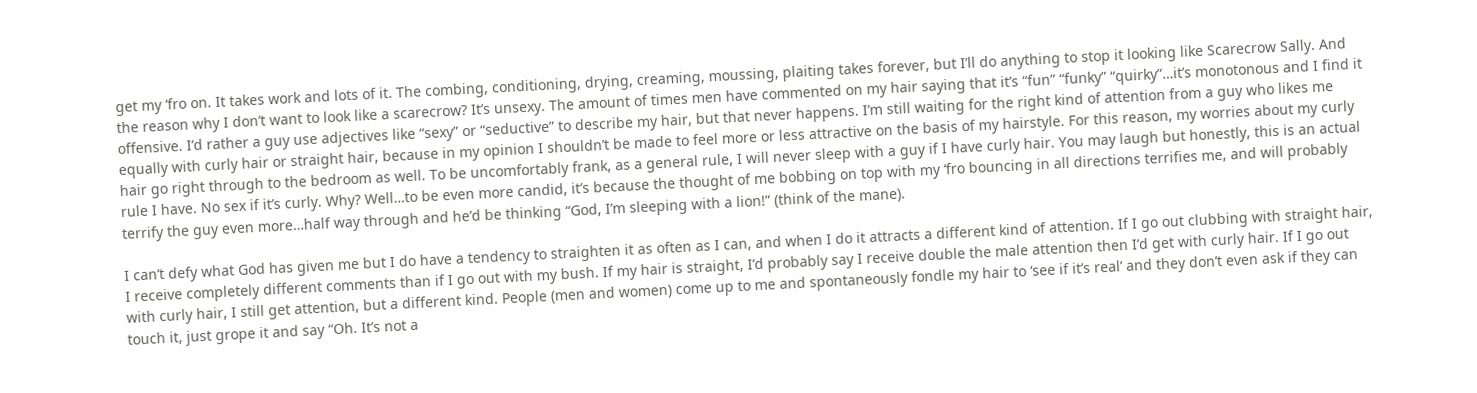get my ‘fro on. It takes work and lots of it. The combing, conditioning, drying, creaming, moussing, plaiting takes forever, but I’ll do anything to stop it looking like Scarecrow Sally. And the reason why I don’t want to look like a scarecrow? It’s unsexy. The amount of times men have commented on my hair saying that it’s “fun” “funky” “quirky”…it’s monotonous and I find it offensive. I’d rather a guy use adjectives like “sexy” or “seductive” to describe my hair, but that never happens. I’m still waiting for the right kind of attention from a guy who likes me equally with curly hair or straight hair, because in my opinion I shouldn’t be made to feel more or less attractive on the basis of my hairstyle. For this reason, my worries about my curly hair go right through to the bedroom as well. To be uncomfortably frank, as a general rule, I will never sleep with a guy if I have curly hair. You may laugh but honestly, this is an actual rule I have. No sex if it’s curly. Why? Well…to be even more candid, it’s because the thought of me bobbing on top with my ‘fro bouncing in all directions terrifies me, and will probably terrify the guy even more…half way through and he’d be thinking “God, I’m sleeping with a lion!” (think of the mane).

I can’t defy what God has given me but I do have a tendency to straighten it as often as I can, and when I do it attracts a different kind of attention. If I go out clubbing with straight hair, I receive completely different comments than if I go out with my bush. If my hair is straight, I’d probably say I receive double the male attention then I’d get with curly hair. If I go out with curly hair, I still get attention, but a different kind. People (men and women) come up to me and spontaneously fondle my hair to ‘see if it’s real’ and they don’t even ask if they can touch it, just grope it and say “Oh. It’s not a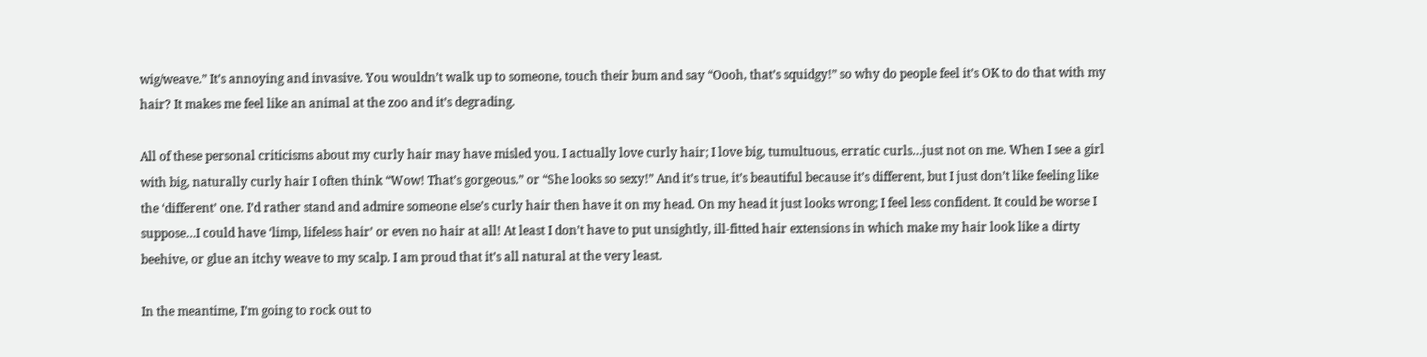wig/weave.” It’s annoying and invasive. You wouldn’t walk up to someone, touch their bum and say “Oooh, that’s squidgy!” so why do people feel it’s OK to do that with my hair? It makes me feel like an animal at the zoo and it’s degrading.

All of these personal criticisms about my curly hair may have misled you. I actually love curly hair; I love big, tumultuous, erratic curls…just not on me. When I see a girl with big, naturally curly hair I often think “Wow! That’s gorgeous.” or “She looks so sexy!” And it’s true, it’s beautiful because it’s different, but I just don’t like feeling like the ‘different’ one. I’d rather stand and admire someone else’s curly hair then have it on my head. On my head it just looks wrong; I feel less confident. It could be worse I suppose…I could have ‘limp, lifeless hair’ or even no hair at all! At least I don’t have to put unsightly, ill-fitted hair extensions in which make my hair look like a dirty beehive, or glue an itchy weave to my scalp. I am proud that it’s all natural at the very least.

In the meantime, I’m going to rock out to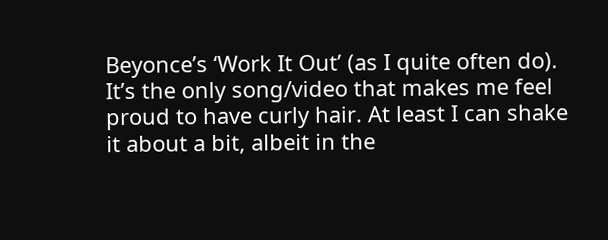Beyonce’s ‘Work It Out’ (as I quite often do). It’s the only song/video that makes me feel proud to have curly hair. At least I can shake it about a bit, albeit in the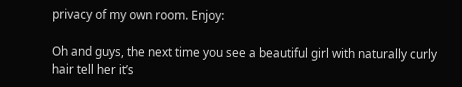privacy of my own room. Enjoy:

Oh and guys, the next time you see a beautiful girl with naturally curly hair tell her it’s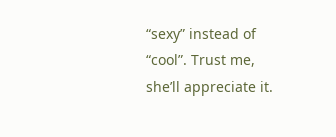“sexy” instead of “cool”. Trust me, she’ll appreciate it.